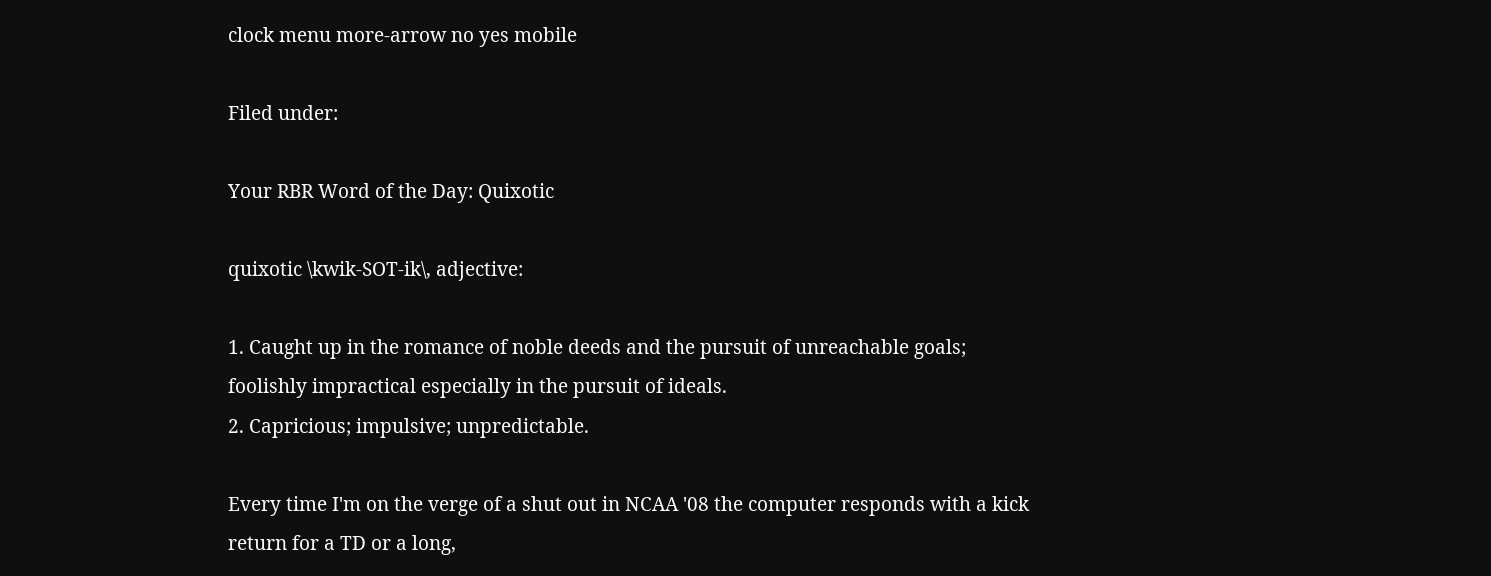clock menu more-arrow no yes mobile

Filed under:

Your RBR Word of the Day: Quixotic

quixotic \kwik-SOT-ik\, adjective:

1. Caught up in the romance of noble deeds and the pursuit of unreachable goals; foolishly impractical especially in the pursuit of ideals.
2. Capricious; impulsive; unpredictable.

Every time I'm on the verge of a shut out in NCAA '08 the computer responds with a kick return for a TD or a long,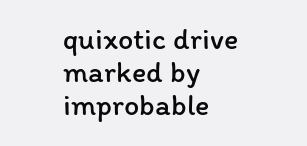quixotic drive marked by improbable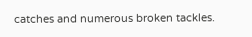catches and numerous broken tackles.